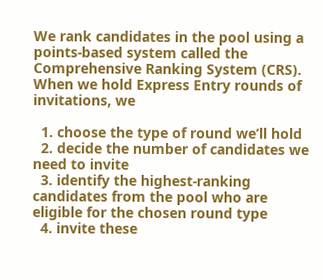We rank candidates in the pool using a points-based system called the Comprehensive Ranking System (CRS). When we hold Express Entry rounds of invitations, we

  1. choose the type of round we’ll hold
  2. decide the number of candidates we need to invite
  3. identify the highest-ranking candidates from the pool who are eligible for the chosen round type
  4. invite these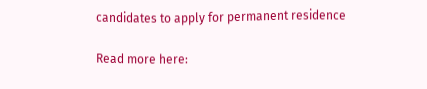candidates to apply for permanent residence

Read more here: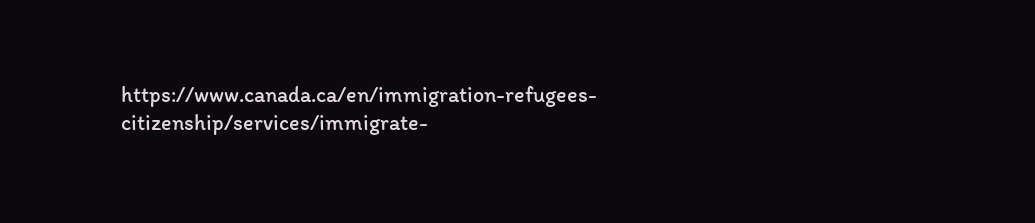https://www.canada.ca/en/immigration-refugees-citizenship/services/immigrate-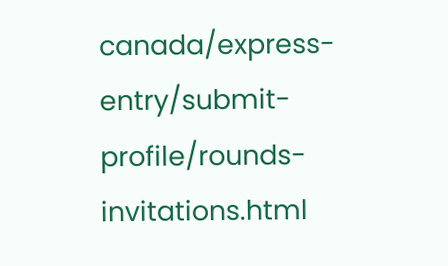canada/express-entry/submit-profile/rounds-invitations.html